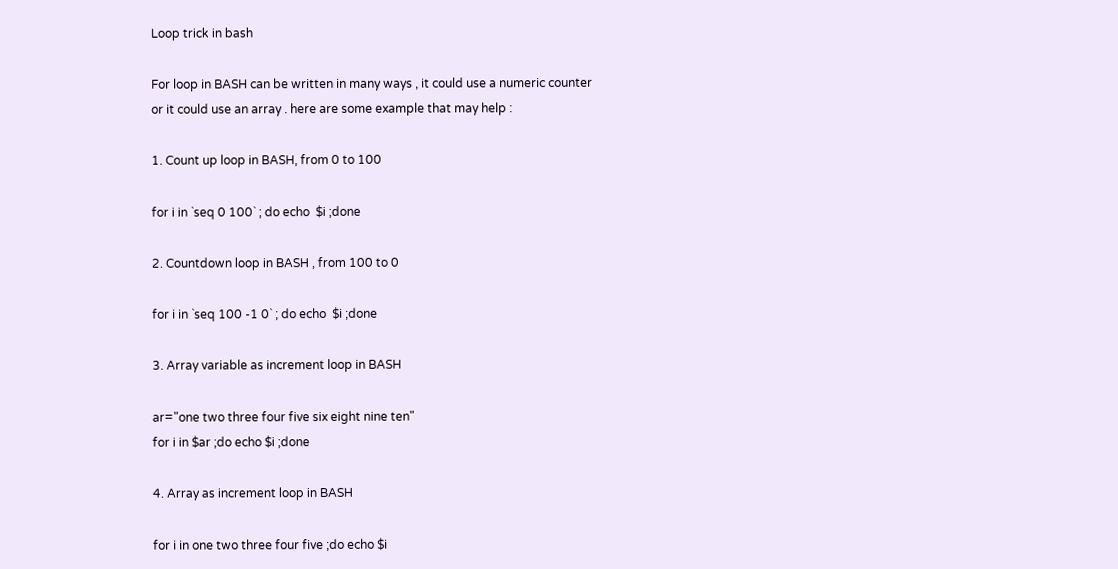Loop trick in bash

For loop in BASH can be written in many ways , it could use a numeric counter
or it could use an array . here are some example that may help :

1. Count up loop in BASH, from 0 to 100

for i in `seq 0 100` ; do echo  $i ;done

2. Countdown loop in BASH , from 100 to 0

for i in `seq 100 -1 0` ; do echo  $i ;done

3. Array variable as increment loop in BASH

ar="one two three four five six eight nine ten"
for i in $ar ;do echo $i ;done

4. Array as increment loop in BASH

for i in one two three four five ;do echo $i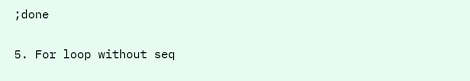;done

5. For loop without seq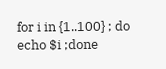for i in {1..100} ; do echo $i ;done